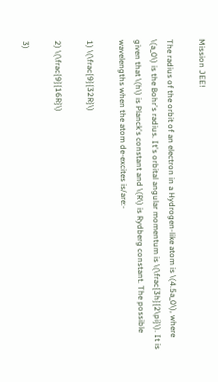Mission JEE!

The radius of the orbit of an electron in a Hydrogen-like atom is \(4.5a_0\), where \(a_0\) is the Bohr's radius. It's orbital angular momentum is \(\frac{3h}{2\pi}\). It is given that \(h\) is Planck's constant and \(R\) is Rydberg constant. The possible wavelengths when the atom de-excites is/are:-

1) \(\frac{9}{32R}\)

2) \(\frac{9}{16R}\)

3)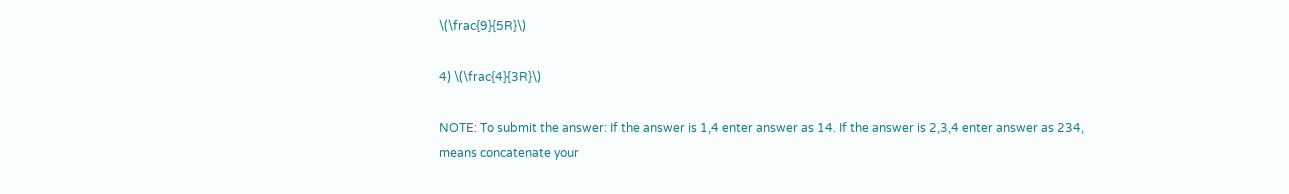\(\frac{9}{5R}\)

4) \(\frac{4}{3R}\)

NOTE: To submit the answer: If the answer is 1,4 enter answer as 14. If the answer is 2,3,4 enter answer as 234, means concatenate your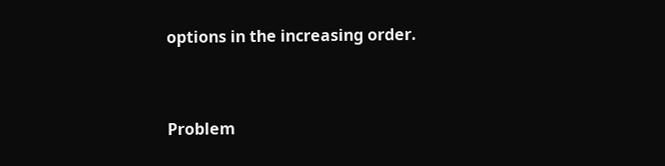options in the increasing order.


Problem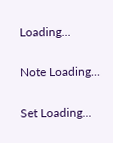Loading...

Note Loading...

Set Loading...